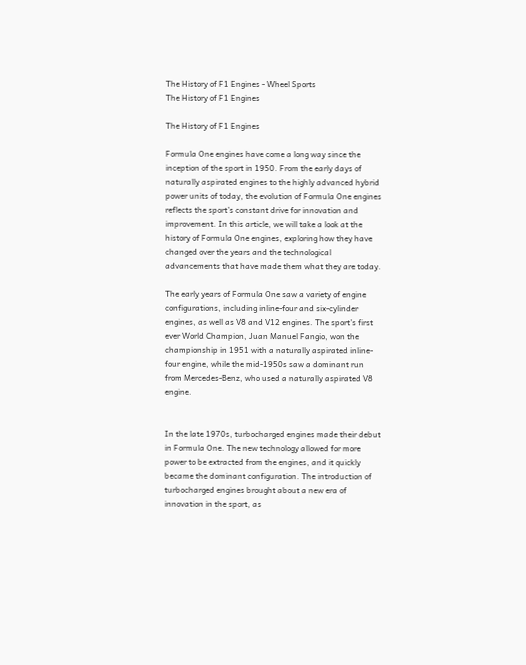The History of F1 Engines - Wheel Sports
The History of F1 Engines

The History of F1 Engines

Formula One engines have come a long way since the inception of the sport in 1950. From the early days of naturally aspirated engines to the highly advanced hybrid power units of today, the evolution of Formula One engines reflects the sport’s constant drive for innovation and improvement. In this article, we will take a look at the history of Formula One engines, exploring how they have changed over the years and the technological advancements that have made them what they are today.

The early years of Formula One saw a variety of engine configurations, including inline-four and six-cylinder engines, as well as V8 and V12 engines. The sport’s first ever World Champion, Juan Manuel Fangio, won the championship in 1951 with a naturally aspirated inline-four engine, while the mid-1950s saw a dominant run from Mercedes-Benz, who used a naturally aspirated V8 engine.


In the late 1970s, turbocharged engines made their debut in Formula One. The new technology allowed for more power to be extracted from the engines, and it quickly became the dominant configuration. The introduction of turbocharged engines brought about a new era of innovation in the sport, as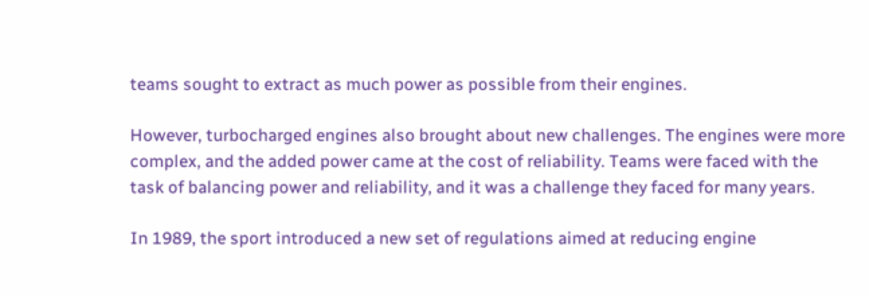teams sought to extract as much power as possible from their engines.

However, turbocharged engines also brought about new challenges. The engines were more complex, and the added power came at the cost of reliability. Teams were faced with the task of balancing power and reliability, and it was a challenge they faced for many years.

In 1989, the sport introduced a new set of regulations aimed at reducing engine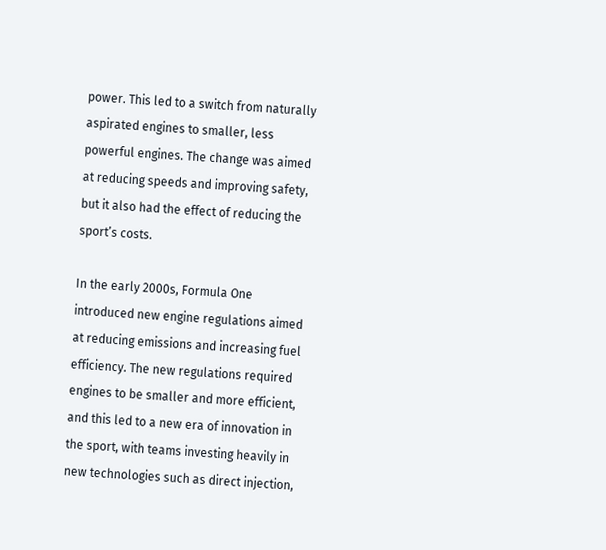power. This led to a switch from naturally aspirated engines to smaller, less powerful engines. The change was aimed at reducing speeds and improving safety, but it also had the effect of reducing the sport’s costs.

In the early 2000s, Formula One introduced new engine regulations aimed at reducing emissions and increasing fuel efficiency. The new regulations required engines to be smaller and more efficient, and this led to a new era of innovation in the sport, with teams investing heavily in new technologies such as direct injection,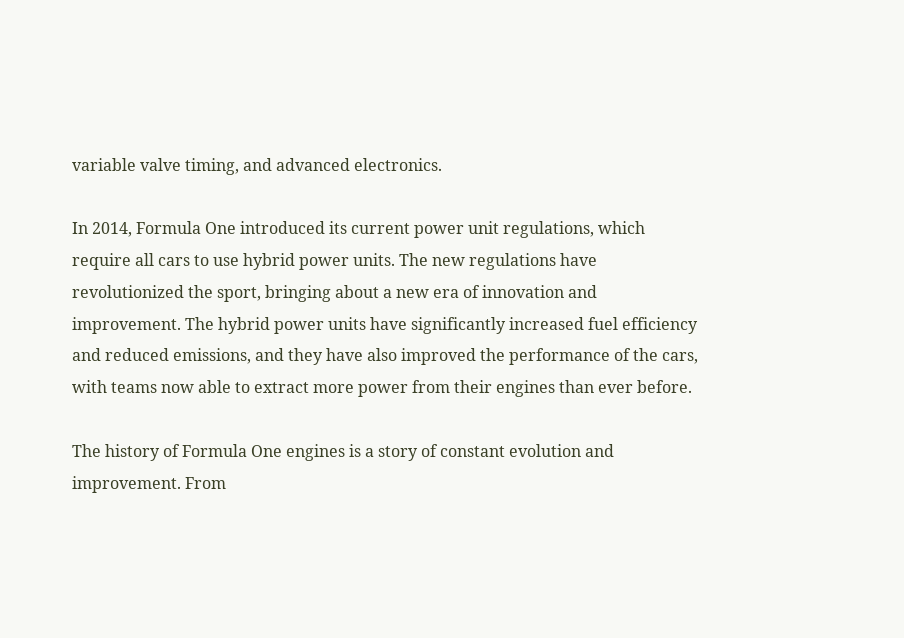variable valve timing, and advanced electronics.

In 2014, Formula One introduced its current power unit regulations, which require all cars to use hybrid power units. The new regulations have revolutionized the sport, bringing about a new era of innovation and improvement. The hybrid power units have significantly increased fuel efficiency and reduced emissions, and they have also improved the performance of the cars, with teams now able to extract more power from their engines than ever before.

The history of Formula One engines is a story of constant evolution and improvement. From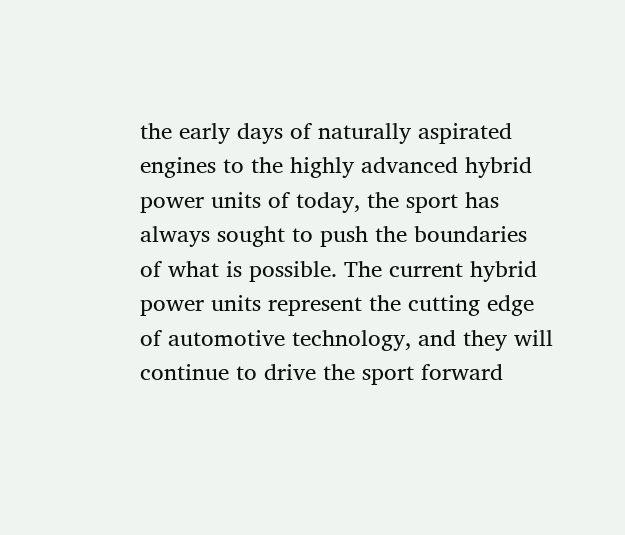the early days of naturally aspirated engines to the highly advanced hybrid power units of today, the sport has always sought to push the boundaries of what is possible. The current hybrid power units represent the cutting edge of automotive technology, and they will continue to drive the sport forward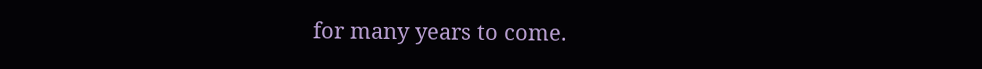for many years to come.